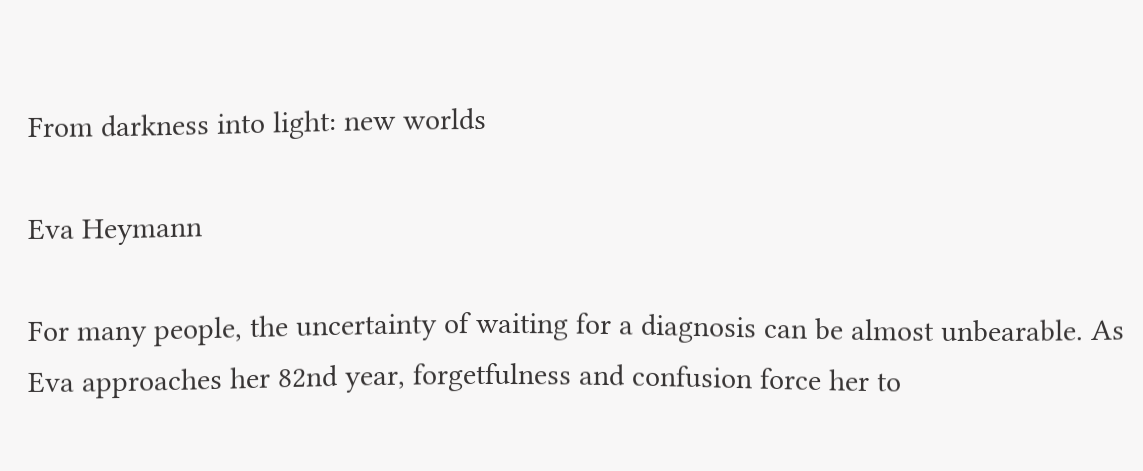From darkness into light: new worlds

Eva Heymann

For many people, the uncertainty of waiting for a diagnosis can be almost unbearable. As Eva approaches her 82nd year, forgetfulness and confusion force her to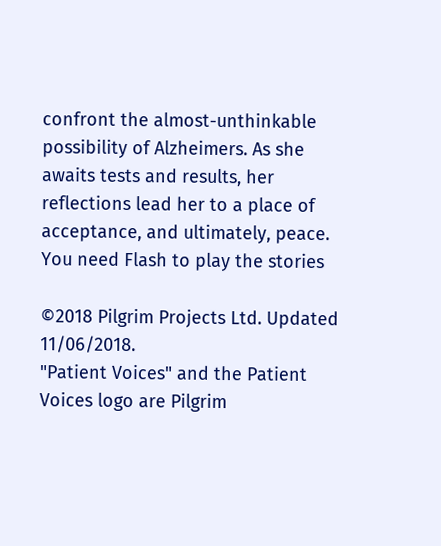confront the almost-unthinkable possibility of Alzheimers. As she awaits tests and results, her reflections lead her to a place of acceptance, and ultimately, peace.
You need Flash to play the stories

©2018 Pilgrim Projects Ltd. Updated 11/06/2018.
"Patient Voices" and the Patient Voices logo are Pilgrim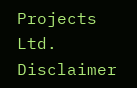Projects Ltd.
Disclaimer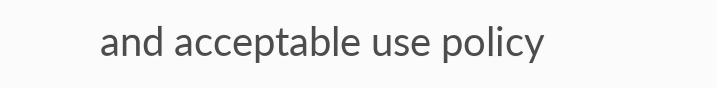and acceptable use policy